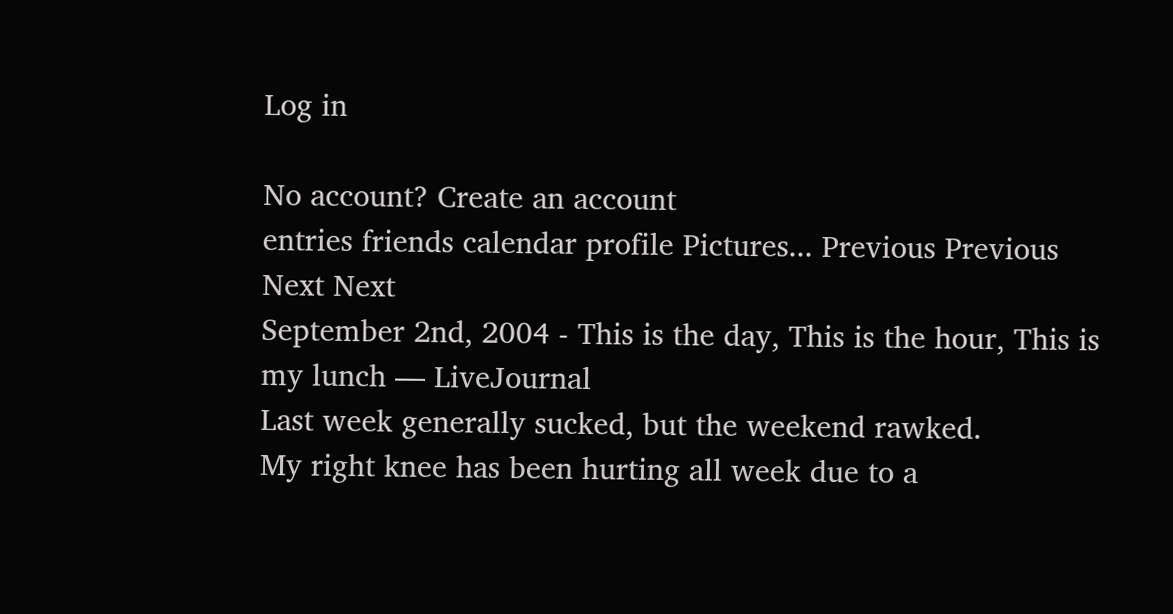Log in

No account? Create an account
entries friends calendar profile Pictures... Previous Previous Next Next
September 2nd, 2004 - This is the day, This is the hour, This is my lunch — LiveJournal
Last week generally sucked, but the weekend rawked.
My right knee has been hurting all week due to a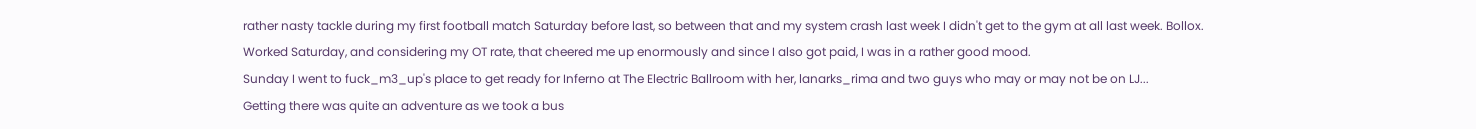rather nasty tackle during my first football match Saturday before last, so between that and my system crash last week I didn't get to the gym at all last week. Bollox.
Worked Saturday, and considering my OT rate, that cheered me up enormously and since I also got paid, I was in a rather good mood.
Sunday I went to fuck_m3_up's place to get ready for Inferno at The Electric Ballroom with her, lanarks_rima and two guys who may or may not be on LJ...
Getting there was quite an adventure as we took a bus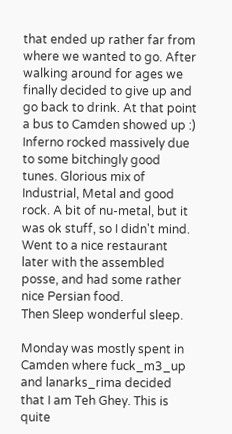that ended up rather far from where we wanted to go. After walking around for ages we finally decided to give up and go back to drink. At that point a bus to Camden showed up :)
Inferno rocked massively due to some bitchingly good tunes. Glorious mix of Industrial, Metal and good rock. A bit of nu-metal, but it was ok stuff, so I didn't mind.
Went to a nice restaurant later with the assembled posse, and had some rather nice Persian food.
Then Sleep wonderful sleep.

Monday was mostly spent in Camden where fuck_m3_up and lanarks_rima decided that I am Teh Ghey. This is quite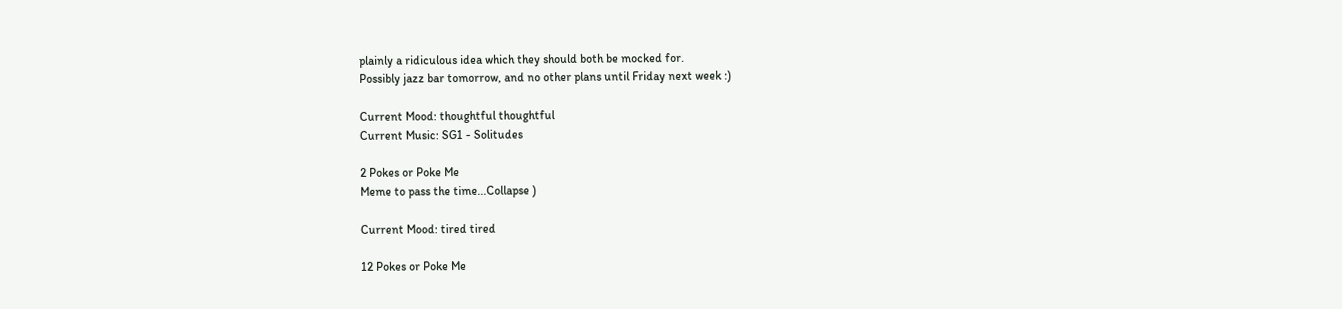plainly a ridiculous idea which they should both be mocked for.
Possibly jazz bar tomorrow, and no other plans until Friday next week :)

Current Mood: thoughtful thoughtful
Current Music: SG1 - Solitudes

2 Pokes or Poke Me
Meme to pass the time...Collapse )

Current Mood: tired tired

12 Pokes or Poke Me